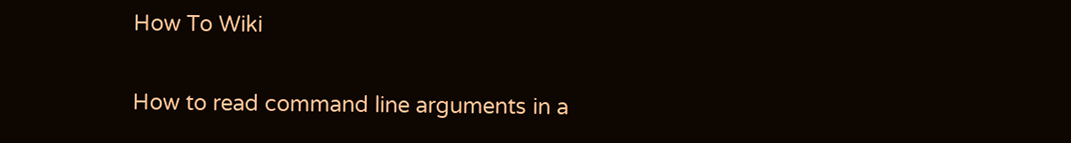How To Wiki

How to read command line arguments in a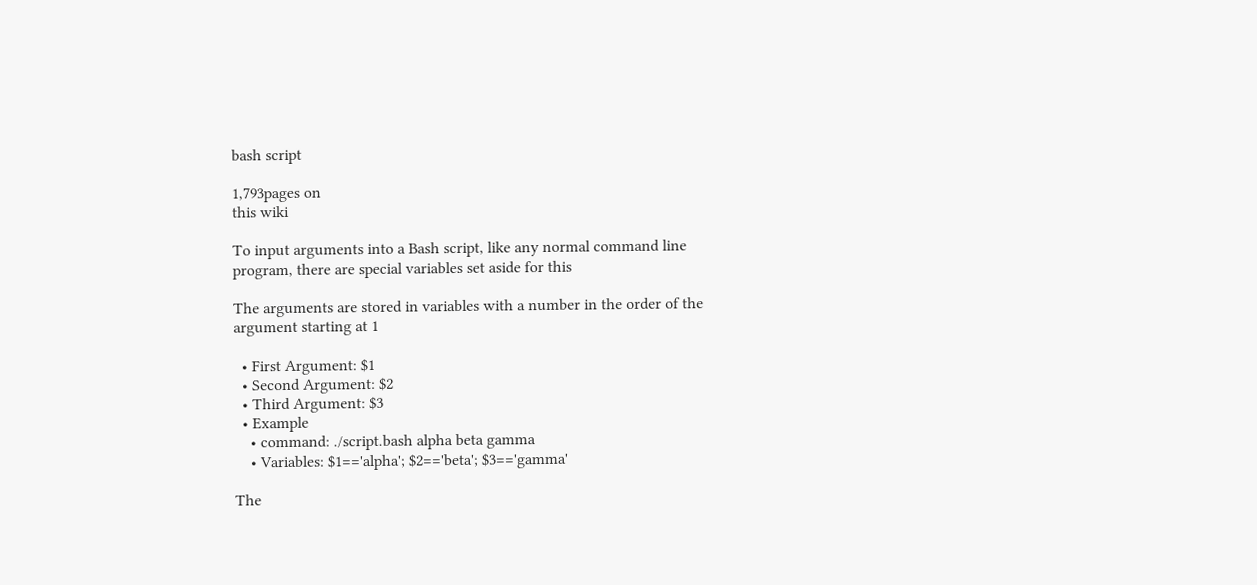bash script

1,793pages on
this wiki

To input arguments into a Bash script, like any normal command line program, there are special variables set aside for this

The arguments are stored in variables with a number in the order of the argument starting at 1

  • First Argument: $1
  • Second Argument: $2
  • Third Argument: $3
  • Example
    • command: ./script.bash alpha beta gamma
    • Variables: $1=='alpha'; $2=='beta'; $3=='gamma'

The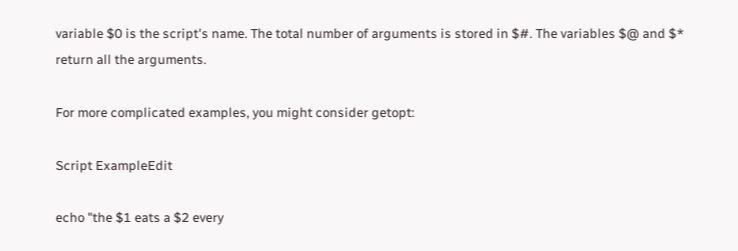variable $0 is the script's name. The total number of arguments is stored in $#. The variables $@ and $* return all the arguments.

For more complicated examples, you might consider getopt:

Script ExampleEdit

echo "the $1 eats a $2 every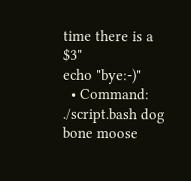time there is a $3"
echo "bye:-)"
  • Command: ./script.bash dog bone moose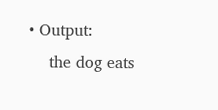• Output:
    the dog eats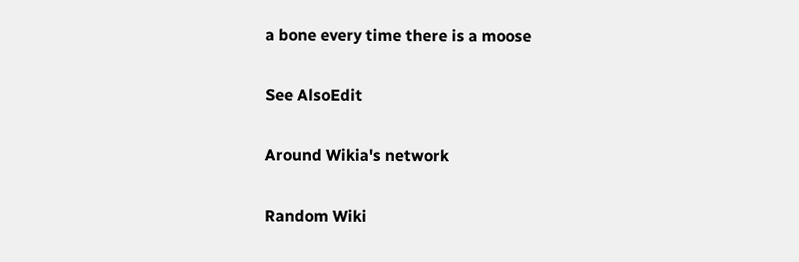a bone every time there is a moose

See AlsoEdit

Around Wikia's network

Random Wiki